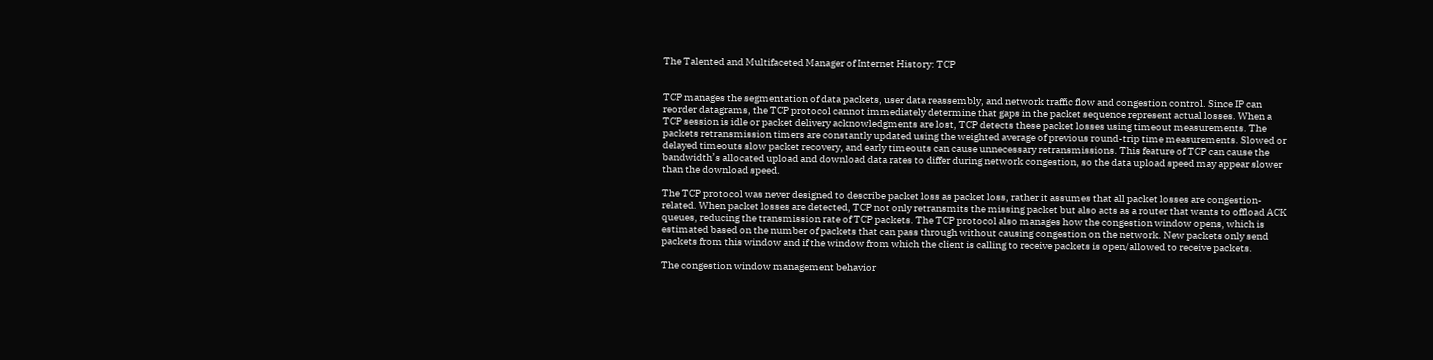The Talented and Multifaceted Manager of Internet History: TCP


TCP manages the segmentation of data packets, user data reassembly, and network traffic flow and congestion control. Since IP can reorder datagrams, the TCP protocol cannot immediately determine that gaps in the packet sequence represent actual losses. When a TCP session is idle or packet delivery acknowledgments are lost, TCP detects these packet losses using timeout measurements. The packets retransmission timers are constantly updated using the weighted average of previous round-trip time measurements. Slowed or delayed timeouts slow packet recovery, and early timeouts can cause unnecessary retransmissions. This feature of TCP can cause the bandwidth’s allocated upload and download data rates to differ during network congestion, so the data upload speed may appear slower than the download speed.

The TCP protocol was never designed to describe packet loss as packet loss, rather it assumes that all packet losses are congestion-related. When packet losses are detected, TCP not only retransmits the missing packet but also acts as a router that wants to offload ACK queues, reducing the transmission rate of TCP packets. The TCP protocol also manages how the congestion window opens, which is estimated based on the number of packets that can pass through without causing congestion on the network. New packets only send packets from this window and if the window from which the client is calling to receive packets is open/allowed to receive packets.

The congestion window management behavior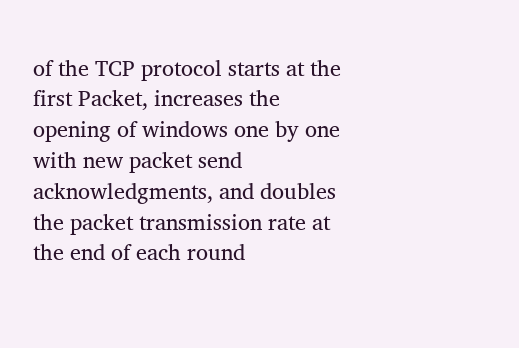of the TCP protocol starts at the first Packet, increases the opening of windows one by one with new packet send acknowledgments, and doubles the packet transmission rate at the end of each round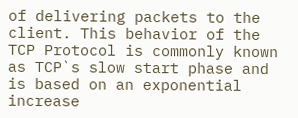of delivering packets to the client. This behavior of the TCP Protocol is commonly known as TCP`s slow start phase and is based on an exponential increase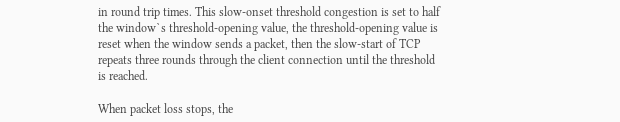in round trip times. This slow-onset threshold congestion is set to half the window`s threshold-opening value, the threshold-opening value is reset when the window sends a packet, then the slow-start of TCP repeats three rounds through the client connection until the threshold is reached.

When packet loss stops, the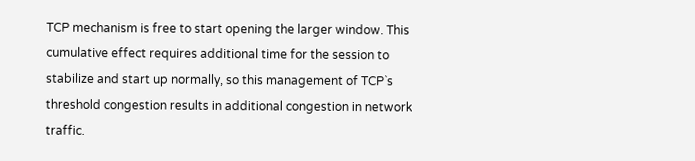TCP mechanism is free to start opening the larger window. This cumulative effect requires additional time for the session to stabilize and start up normally, so this management of TCP`s threshold congestion results in additional congestion in network traffic.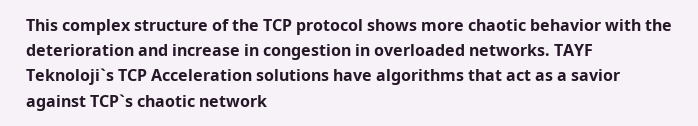This complex structure of the TCP protocol shows more chaotic behavior with the deterioration and increase in congestion in overloaded networks. TAYF Teknoloji`s TCP Acceleration solutions have algorithms that act as a savior against TCP`s chaotic network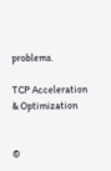problems.

TCP Acceleration & Optimization


©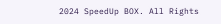2024 SpeedUp BOX. All Rights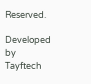Reserved.

Developed by Tayftech